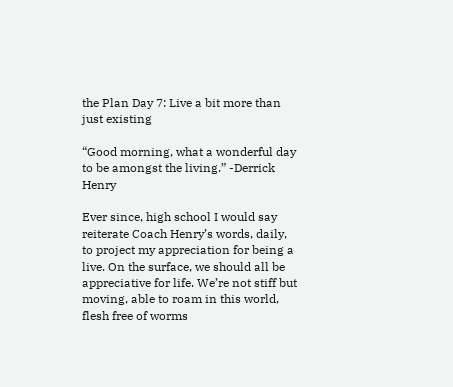the Plan Day 7: Live a bit more than just existing

“Good morning, what a wonderful day to be amongst the living.” -Derrick Henry

Ever since, high school I would say reiterate Coach Henry’s words, daily, to project my appreciation for being a live. On the surface, we should all be appreciative for life. We’re not stiff but moving, able to roam in this world, flesh free of worms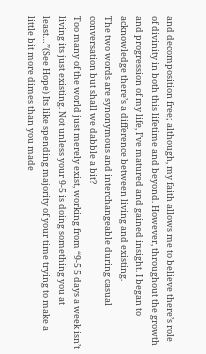and decomposition free; although, my faith allows me to believe there’s role of divinity in both this lifetime and beyond. However, throughout the growth and progression of my life, I’ve matured and gained insight. I began to acknowledge there’s a difference between living and existing.
The two words are synonymous and interchangeable during casual conversation but shall we dabble a bit?
Too many of the world just merely exist, working from “9-5 5 days a week isn’t living its just existing. Not unless your 9-5 is doing something you at least…”(See Hope) Its like spending majority of your time trying to make a little bit more dimes than you made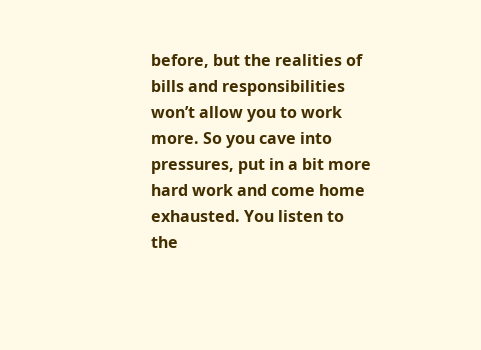before, but the realities of bills and responsibilities won’t allow you to work more. So you cave into pressures, put in a bit more hard work and come home exhausted. You listen to the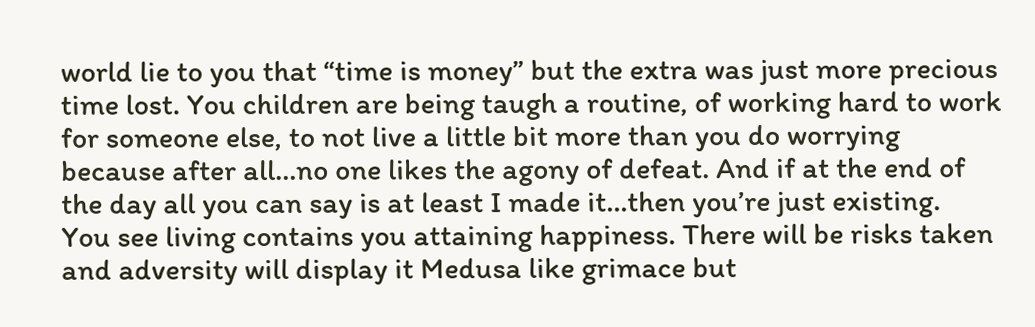world lie to you that “time is money” but the extra was just more precious time lost. You children are being taugh a routine, of working hard to work for someone else, to not live a little bit more than you do worrying because after all…no one likes the agony of defeat. And if at the end of the day all you can say is at least I made it…then you’re just existing.
You see living contains you attaining happiness. There will be risks taken and adversity will display it Medusa like grimace but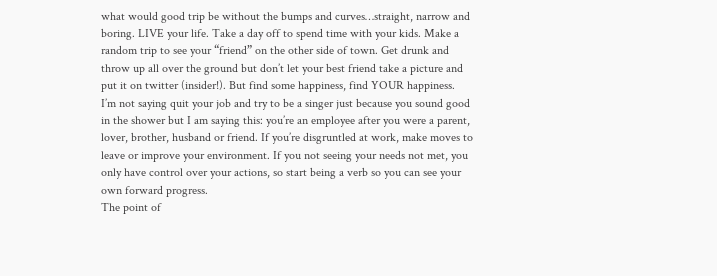what would good trip be without the bumps and curves…straight, narrow and boring. LIVE your life. Take a day off to spend time with your kids. Make a random trip to see your “friend” on the other side of town. Get drunk and throw up all over the ground but don’t let your best friend take a picture and put it on twitter (insider!). But find some happiness, find YOUR happiness.
I’m not saying quit your job and try to be a singer just because you sound good in the shower but I am saying this: you’re an employee after you were a parent, lover, brother, husband or friend. If you’re disgruntled at work, make moves to leave or improve your environment. If you not seeing your needs not met, you only have control over your actions, so start being a verb so you can see your own forward progress.
The point of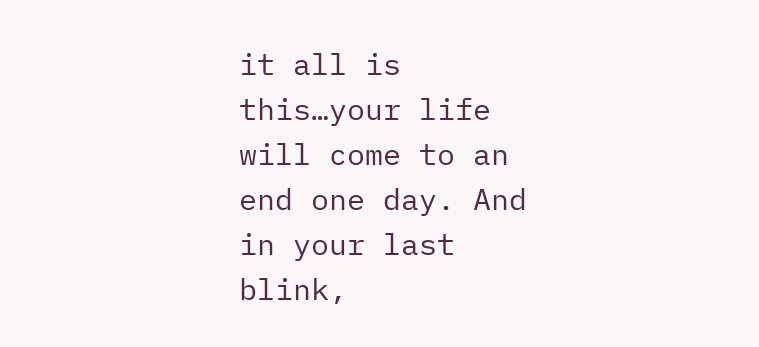it all is this…your life will come to an end one day. And in your last blink,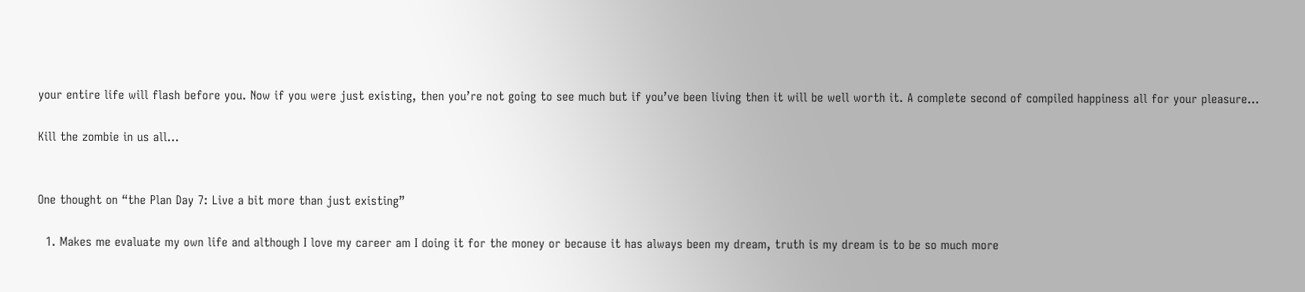your entire life will flash before you. Now if you were just existing, then you’re not going to see much but if you’ve been living then it will be well worth it. A complete second of compiled happiness all for your pleasure…

Kill the zombie in us all…


One thought on “the Plan Day 7: Live a bit more than just existing”

  1. Makes me evaluate my own life and although I love my career am I doing it for the money or because it has always been my dream, truth is my dream is to be so much more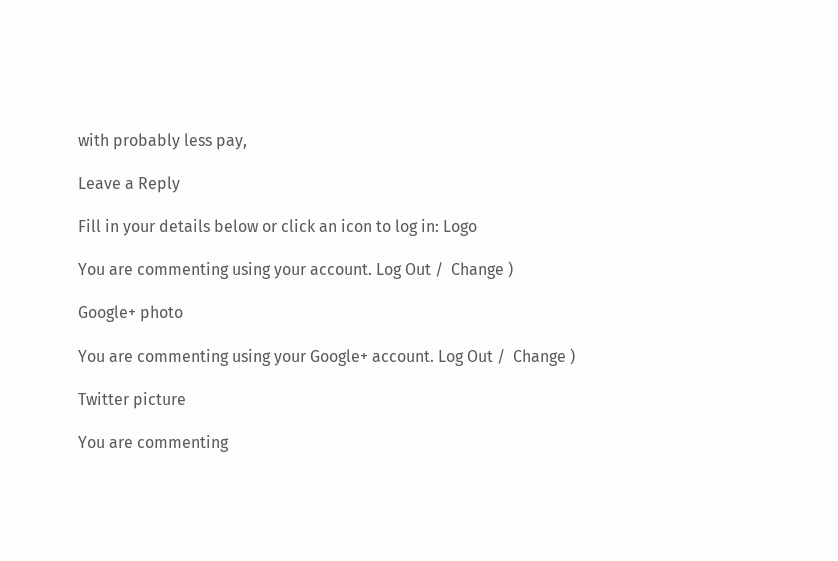with probably less pay,

Leave a Reply

Fill in your details below or click an icon to log in: Logo

You are commenting using your account. Log Out /  Change )

Google+ photo

You are commenting using your Google+ account. Log Out /  Change )

Twitter picture

You are commenting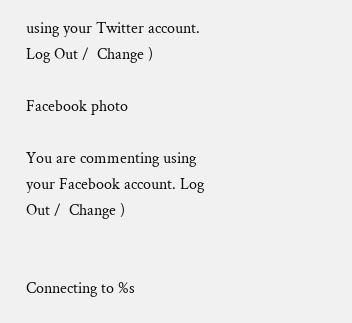using your Twitter account. Log Out /  Change )

Facebook photo

You are commenting using your Facebook account. Log Out /  Change )


Connecting to %s